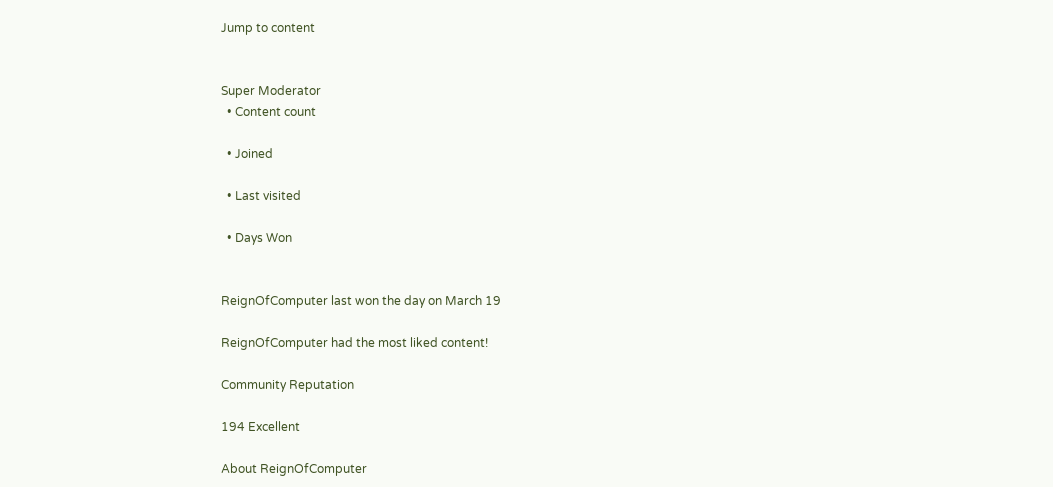Jump to content


Super Moderator
  • Content count

  • Joined

  • Last visited

  • Days Won


ReignOfComputer last won the day on March 19

ReignOfComputer had the most liked content!

Community Reputation

194 Excellent

About ReignOfComputer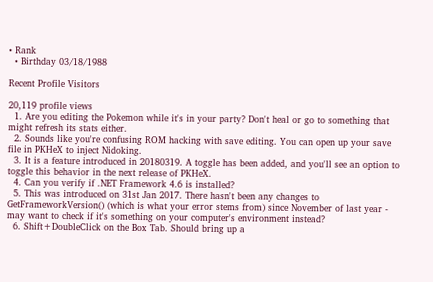• Rank
  • Birthday 03/18/1988

Recent Profile Visitors

20,119 profile views
  1. Are you editing the Pokemon while it's in your party? Don't heal or go to something that might refresh its stats either.
  2. Sounds like you're confusing ROM hacking with save editing. You can open up your save file in PKHeX to inject Nidoking.
  3. It is a feature introduced in 20180319. A toggle has been added, and you'll see an option to toggle this behavior in the next release of PKHeX.
  4. Can you verify if .NET Framework 4.6 is installed?
  5. This was introduced on 31st Jan 2017. There hasn't been any changes to GetFrameworkVersion() (which is what your error stems from) since November of last year - may want to check if it's something on your computer's environment instead?
  6. Shift+DoubleClick on the Box Tab. Should bring up a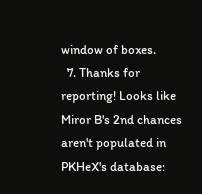window of boxes.
  7. Thanks for reporting! Looks like Miror B's 2nd chances aren't populated in PKHeX's database: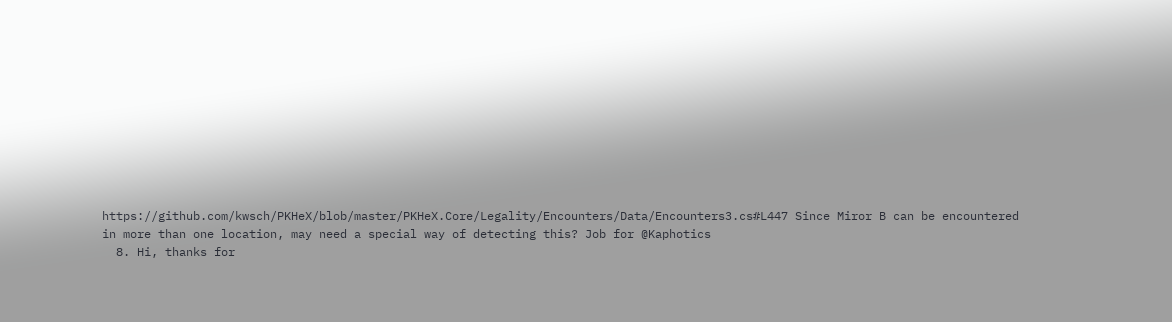https://github.com/kwsch/PKHeX/blob/master/PKHeX.Core/Legality/Encounters/Data/Encounters3.cs#L447 Since Miror B can be encountered in more than one location, may need a special way of detecting this? Job for @Kaphotics
  8. Hi, thanks for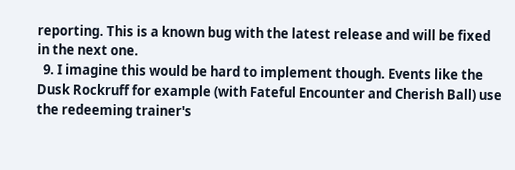reporting. This is a known bug with the latest release and will be fixed in the next one.
  9. I imagine this would be hard to implement though. Events like the Dusk Rockruff for example (with Fateful Encounter and Cherish Ball) use the redeeming trainer's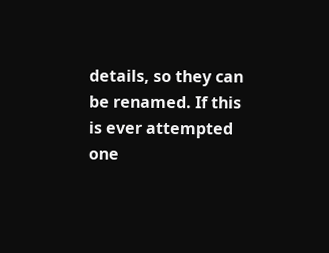details, so they can be renamed. If this is ever attempted one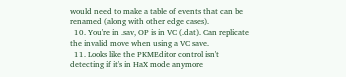would need to make a table of events that can be renamed (along with other edge cases).
  10. You're in .sav, OP is in VC (.dat). Can replicate the invalid move when using a VC save.
  11. Looks like the PKMEditor control isn't detecting if it's in HaX mode anymore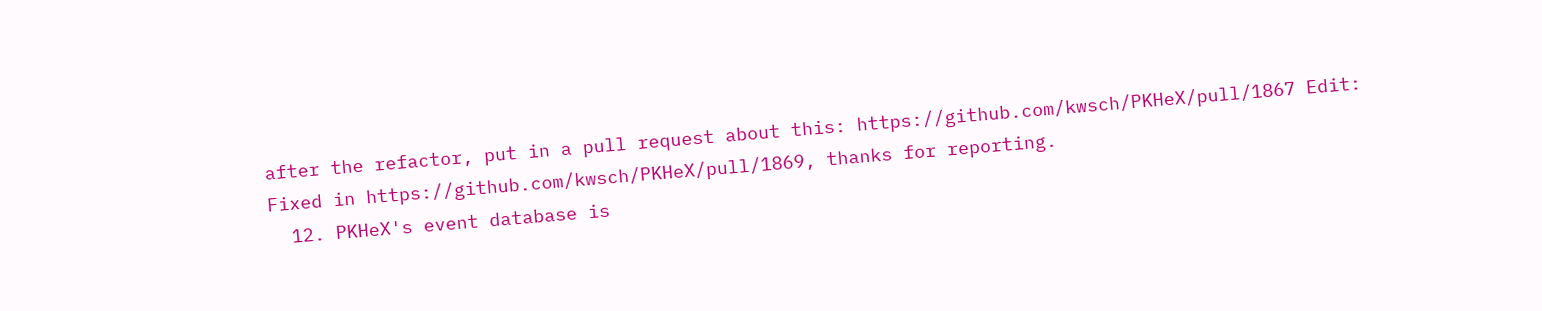after the refactor, put in a pull request about this: https://github.com/kwsch/PKHeX/pull/1867 Edit: Fixed in https://github.com/kwsch/PKHeX/pull/1869, thanks for reporting.
  12. PKHeX's event database is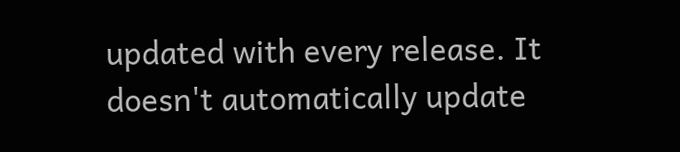updated with every release. It doesn't automatically update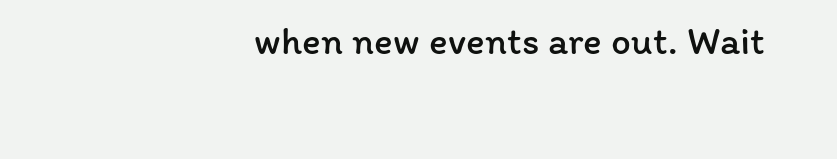when new events are out. Wait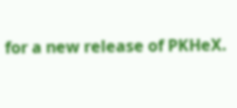for a new release of PKHeX.